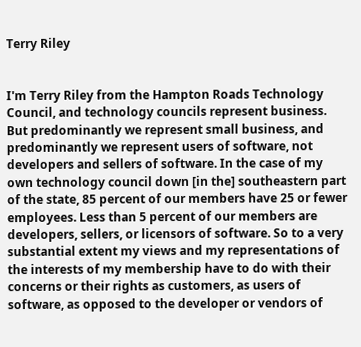Terry Riley


I'm Terry Riley from the Hampton Roads Technology Council, and technology councils represent business. But predominantly we represent small business, and predominantly we represent users of software, not developers and sellers of software. In the case of my own technology council down [in the] southeastern part of the state, 85 percent of our members have 25 or fewer employees. Less than 5 percent of our members are developers, sellers, or licensors of software. So to a very substantial extent my views and my representations of the interests of my membership have to do with their concerns or their rights as customers, as users of software, as opposed to the developer or vendors of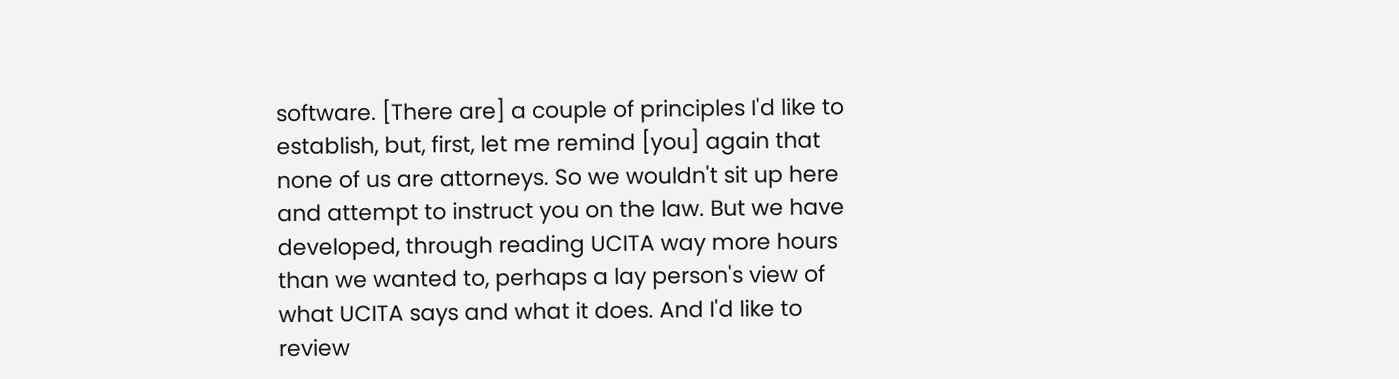software. [There are] a couple of principles I'd like to establish, but, first, let me remind [you] again that none of us are attorneys. So we wouldn't sit up here and attempt to instruct you on the law. But we have developed, through reading UCITA way more hours than we wanted to, perhaps a lay person's view of what UCITA says and what it does. And I'd like to review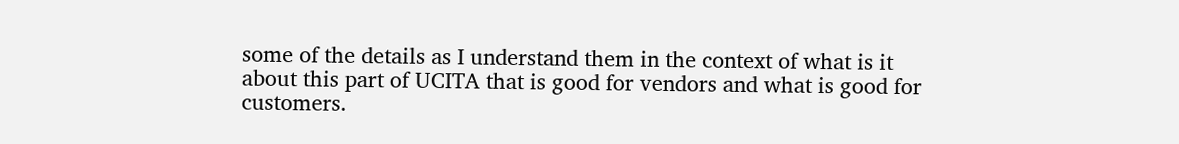some of the details as I understand them in the context of what is it about this part of UCITA that is good for vendors and what is good for customers.